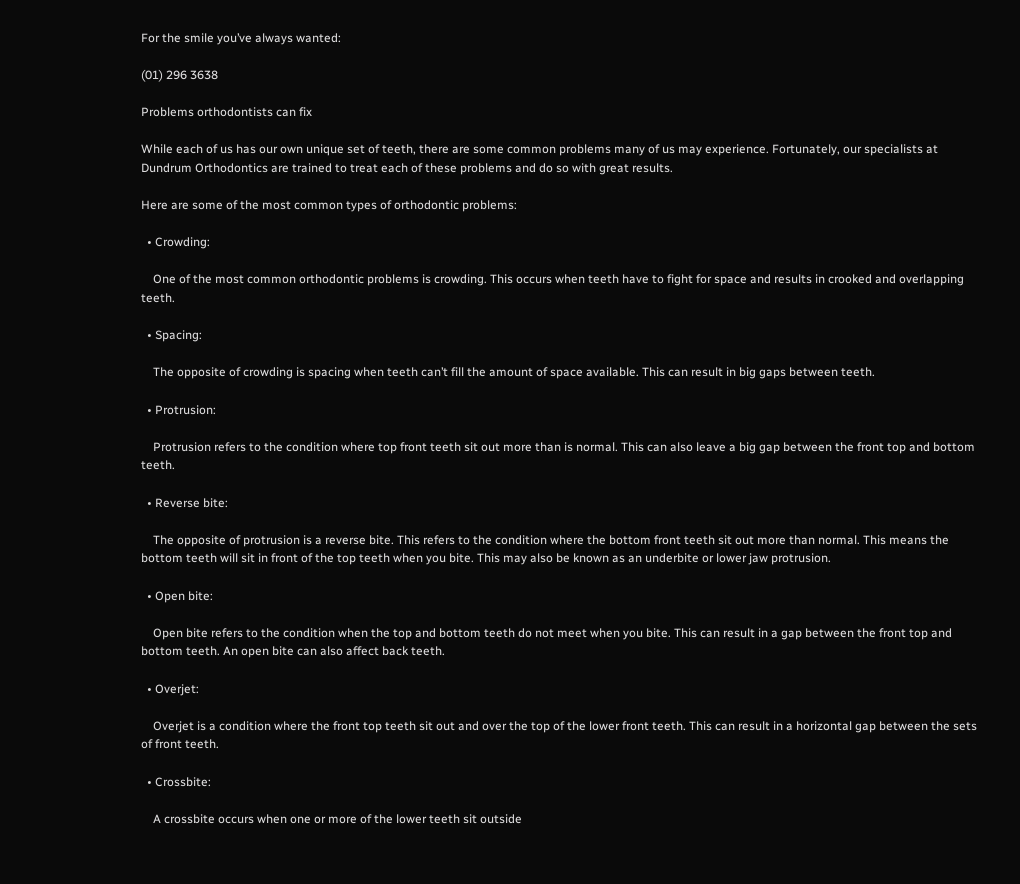For the smile you’ve always wanted:

(01) 296 3638

Problems orthodontists can fix

While each of us has our own unique set of teeth, there are some common problems many of us may experience. Fortunately, our specialists at Dundrum Orthodontics are trained to treat each of these problems and do so with great results.

Here are some of the most common types of orthodontic problems:

  • Crowding:

    One of the most common orthodontic problems is crowding. This occurs when teeth have to fight for space and results in crooked and overlapping teeth.

  • Spacing:

    The opposite of crowding is spacing when teeth can’t fill the amount of space available. This can result in big gaps between teeth.

  • Protrusion:

    Protrusion refers to the condition where top front teeth sit out more than is normal. This can also leave a big gap between the front top and bottom teeth.

  • Reverse bite:

    The opposite of protrusion is a reverse bite. This refers to the condition where the bottom front teeth sit out more than normal. This means the bottom teeth will sit in front of the top teeth when you bite. This may also be known as an underbite or lower jaw protrusion.

  • Open bite:

    Open bite refers to the condition when the top and bottom teeth do not meet when you bite. This can result in a gap between the front top and bottom teeth. An open bite can also affect back teeth.

  • Overjet:

    Overjet is a condition where the front top teeth sit out and over the top of the lower front teeth. This can result in a horizontal gap between the sets of front teeth.

  • Crossbite:

    A crossbite occurs when one or more of the lower teeth sit outside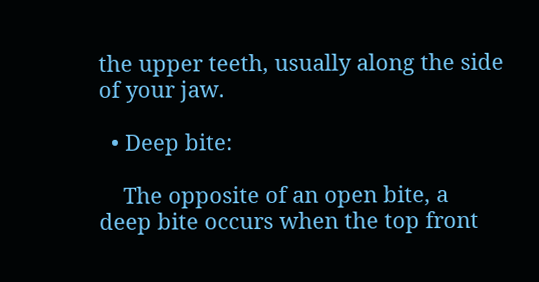the upper teeth, usually along the side of your jaw.

  • Deep bite:

    The opposite of an open bite, a deep bite occurs when the top front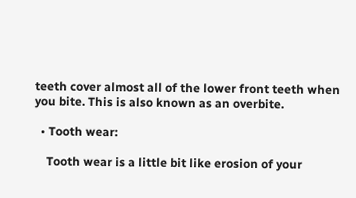teeth cover almost all of the lower front teeth when you bite. This is also known as an overbite.

  • Tooth wear:

    Tooth wear is a little bit like erosion of your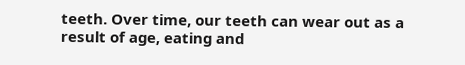teeth. Over time, our teeth can wear out as a result of age, eating and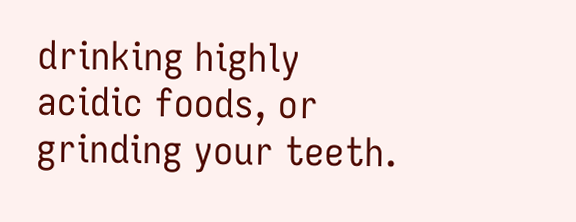drinking highly acidic foods, or grinding your teeth.